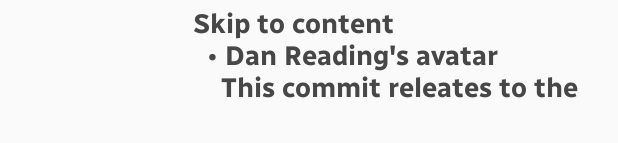Skip to content
  • Dan Reading's avatar
    This commit releates to the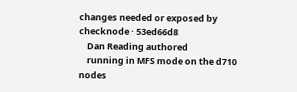changes needed or exposed by checknode · 53ed66d8
    Dan Reading authored
    running in MFS mode on the d710 nodes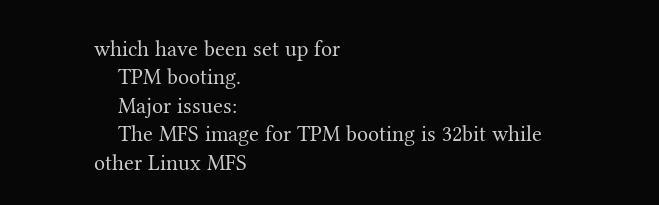which have been set up for
    TPM booting.
    Major issues:
    The MFS image for TPM booting is 32bit while other Linux MFS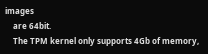images
    are 64bit.
    The TPM kernel only supports 4Gb of memory,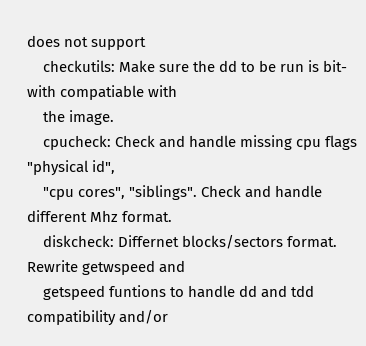does not support
    checkutils: Make sure the dd to be run is bit-with compatiable with
    the image.
    cpucheck: Check and handle missing cpu flags "physical id",
    "cpu cores", "siblings". Check and handle different Mhz format.
    diskcheck: Differnet blocks/sectors format. Rewrite getwspeed and
    getspeed funtions to handle dd and tdd compatibility and/or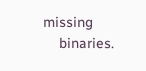missing
    binaries.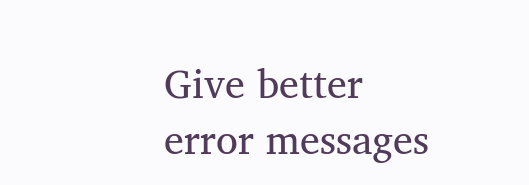Give better error messages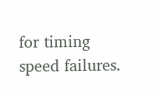for timing speed failures.